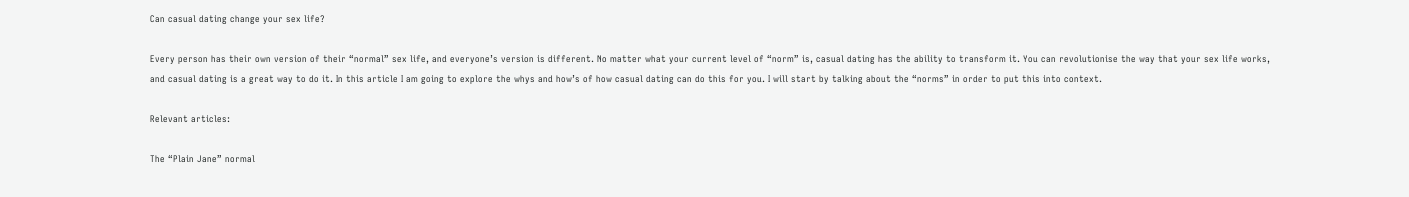Can casual dating change your sex life?

Every person has their own version of their “normal” sex life, and everyone’s version is different. No matter what your current level of “norm” is, casual dating has the ability to transform it. You can revolutionise the way that your sex life works, and casual dating is a great way to do it. In this article I am going to explore the whys and how’s of how casual dating can do this for you. I will start by talking about the “norms” in order to put this into context.

Relevant articles:

The “Plain Jane” normal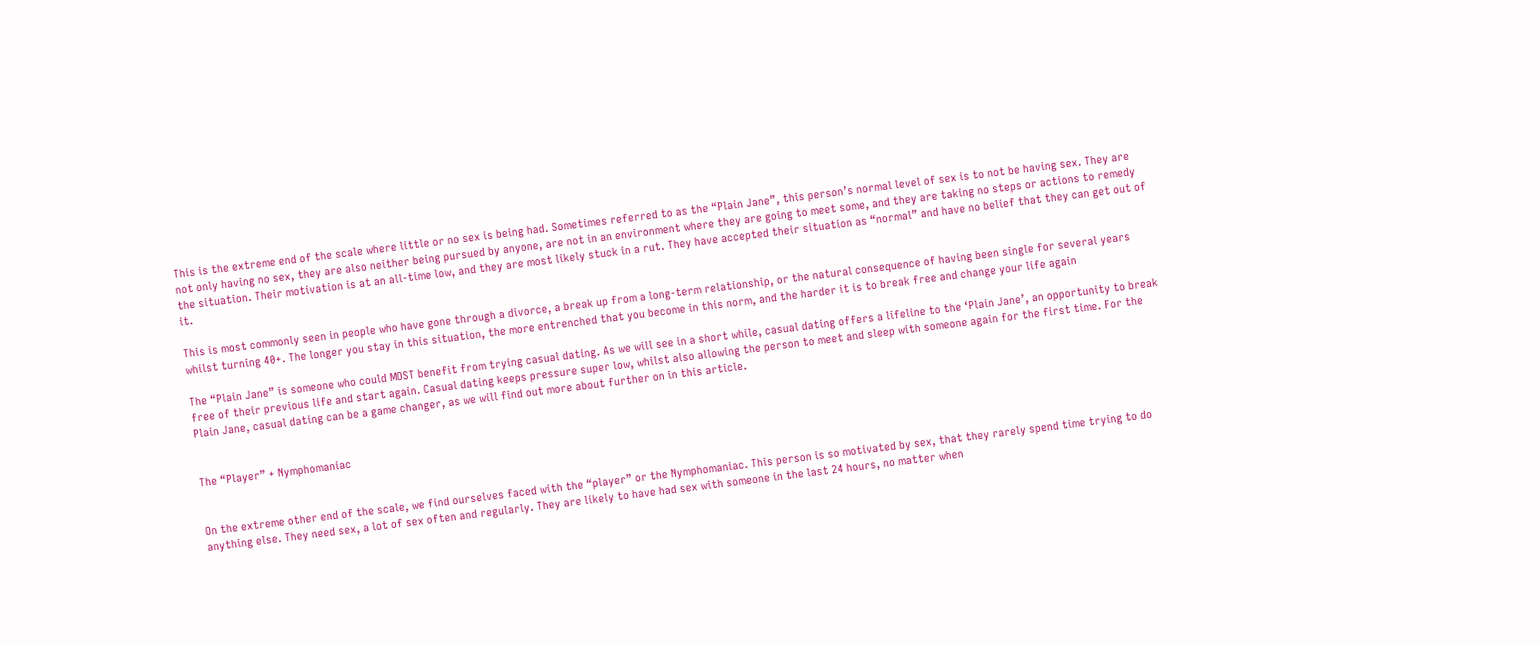This is the extreme end of the scale where little or no sex is being had. Sometimes referred to as the “Plain Jane”, this person’s normal level of sex is to not be having sex. They are not only having no sex, they are also neither being pursued by anyone, are not in an environment where they are going to meet some, and they are taking no steps or actions to remedy the situation. Their motivation is at an all-time low, and they are most likely stuck in a rut. They have accepted their situation as “normal” and have no belief that they can get out of it.

This is most commonly seen in people who have gone through a divorce, a break up from a long-term relationship, or the natural consequence of having been single for several years whilst turning 40+. The longer you stay in this situation, the more entrenched that you become in this norm, and the harder it is to break free and change your life again

The “Plain Jane” is someone who could MOST benefit from trying casual dating. As we will see in a short while, casual dating offers a lifeline to the ‘Plain Jane’, an opportunity to break free of their previous life and start again. Casual dating keeps pressure super low, whilst also allowing the person to meet and sleep with someone again for the first time. For the Plain Jane, casual dating can be a game changer, as we will find out more about further on in this article.


The “Player” + Nymphomaniac


On the extreme other end of the scale, we find ourselves faced with the “player” or the Nymphomaniac. This person is so motivated by sex, that they rarely spend time trying to do anything else. They need sex, a lot of sex often and regularly. They are likely to have had sex with someone in the last 24 hours, no matter when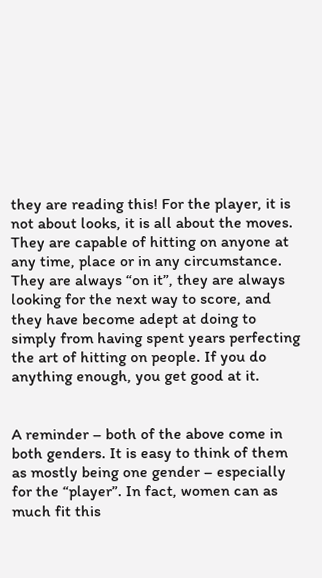they are reading this! For the player, it is not about looks, it is all about the moves. They are capable of hitting on anyone at any time, place or in any circumstance. They are always “on it”, they are always looking for the next way to score, and they have become adept at doing to simply from having spent years perfecting the art of hitting on people. If you do anything enough, you get good at it.


A reminder – both of the above come in both genders. It is easy to think of them as mostly being one gender – especially for the “player”. In fact, women can as much fit this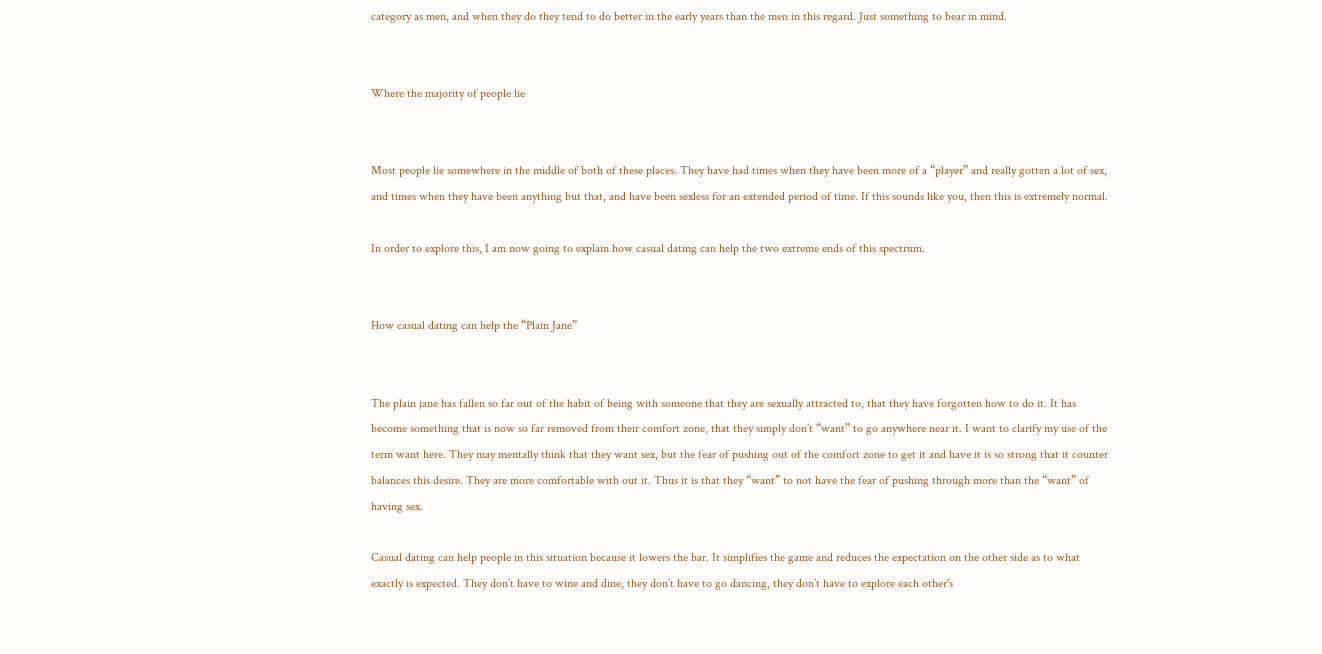category as men, and when they do they tend to do better in the early years than the men in this regard. Just something to bear in mind.


Where the majority of people lie


Most people lie somewhere in the middle of both of these places. They have had times when they have been more of a “player” and really gotten a lot of sex, and times when they have been anything but that, and have been sexless for an extended period of time. If this sounds like you, then this is extremely normal.

In order to explore this, I am now going to explain how casual dating can help the two extreme ends of this spectrum.


How casual dating can help the “Plain Jane”


The plain jane has fallen so far out of the habit of being with someone that they are sexually attracted to, that they have forgotten how to do it. It has become something that is now so far removed from their comfort zone, that they simply don’t “want” to go anywhere near it. I want to clarify my use of the term want here. They may mentally think that they want sex, but the fear of pushing out of the comfort zone to get it and have it is so strong that it counter balances this desire. They are more comfortable with out it. Thus it is that they “want” to not have the fear of pushing through more than the “want” of having sex.

Casual dating can help people in this situation because it lowers the bar. It simplifies the game and reduces the expectation on the other side as to what exactly is expected. They don’t have to wine and dine, they don’t have to go dancing, they don’t have to explore each other's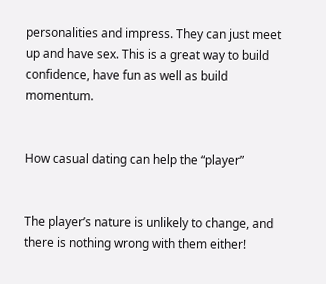personalities and impress. They can just meet up and have sex. This is a great way to build confidence, have fun as well as build momentum.


How casual dating can help the “player”


The player’s nature is unlikely to change, and there is nothing wrong with them either!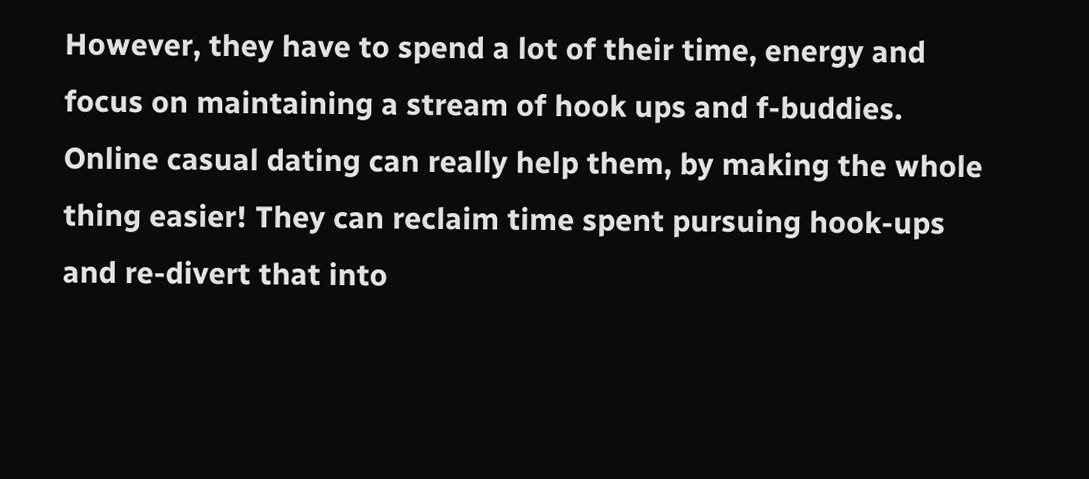However, they have to spend a lot of their time, energy and focus on maintaining a stream of hook ups and f-buddies. Online casual dating can really help them, by making the whole thing easier! They can reclaim time spent pursuing hook-ups and re-divert that into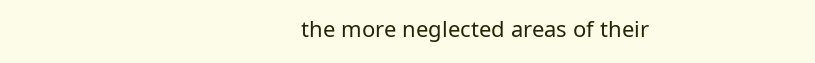the more neglected areas of their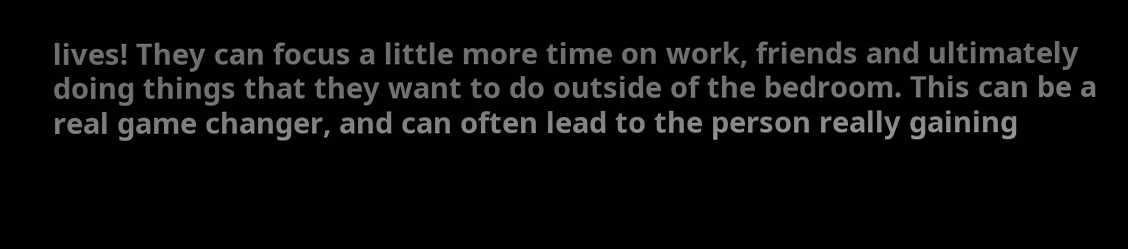lives! They can focus a little more time on work, friends and ultimately doing things that they want to do outside of the bedroom. This can be a real game changer, and can often lead to the person really gaining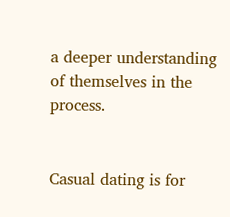a deeper understanding of themselves in the process.


Casual dating is for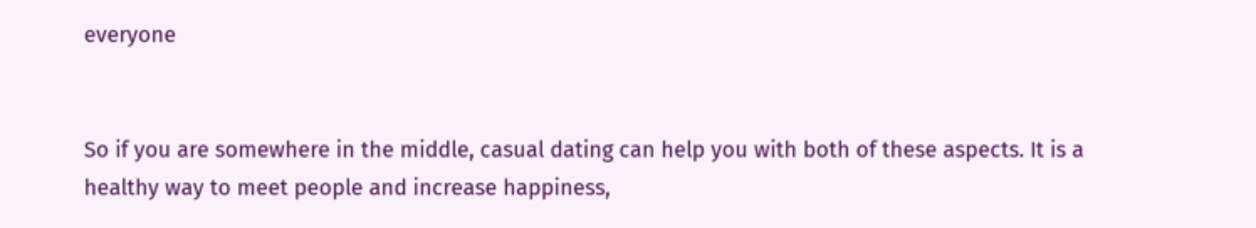everyone


So if you are somewhere in the middle, casual dating can help you with both of these aspects. It is a healthy way to meet people and increase happiness,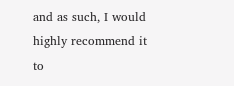and as such, I would highly recommend it to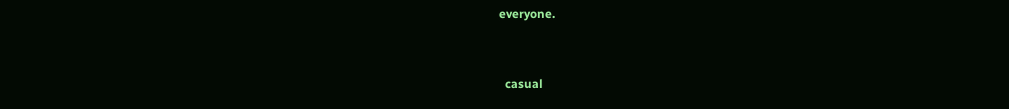everyone.


  casual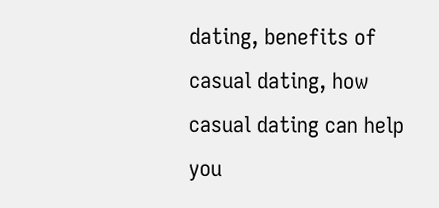dating, benefits of casual dating, how casual dating can help you